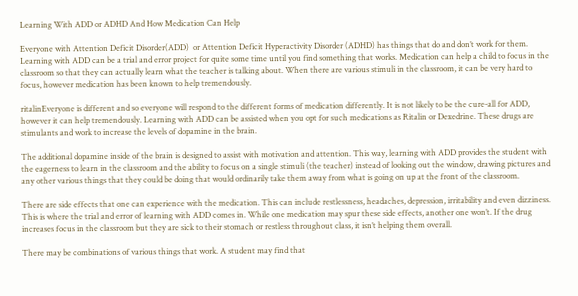Learning With ADD or ADHD And How Medication Can Help

Everyone with Attention Deficit Disorder(ADD)  or Attention Deficit Hyperactivity Disorder (ADHD) has things that do and don’t work for them. Learning with ADD can be a trial and error project for quite some time until you find something that works. Medication can help a child to focus in the classroom so that they can actually learn what the teacher is talking about. When there are various stimuli in the classroom, it can be very hard to focus, however medication has been known to help tremendously.

ritalinEveryone is different and so everyone will respond to the different forms of medication differently. It is not likely to be the cure-all for ADD, however it can help tremendously. Learning with ADD can be assisted when you opt for such medications as Ritalin or Dexedrine. These drugs are stimulants and work to increase the levels of dopamine in the brain.

The additional dopamine inside of the brain is designed to assist with motivation and attention. This way, learning with ADD provides the student with the eagerness to learn in the classroom and the ability to focus on a single stimuli (the teacher) instead of looking out the window, drawing pictures and any other various things that they could be doing that would ordinarily take them away from what is going on up at the front of the classroom.

There are side effects that one can experience with the medication. This can include restlessness, headaches, depression, irritability and even dizziness. This is where the trial and error of learning with ADD comes in. While one medication may spur these side effects, another one won’t. If the drug increases focus in the classroom but they are sick to their stomach or restless throughout class, it isn’t helping them overall.

There may be combinations of various things that work. A student may find that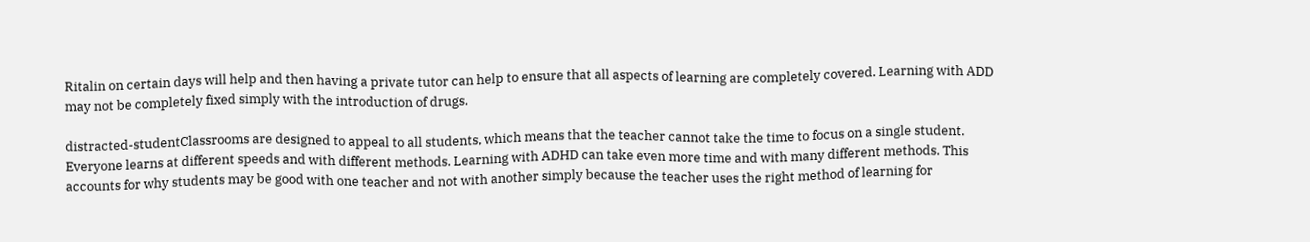Ritalin on certain days will help and then having a private tutor can help to ensure that all aspects of learning are completely covered. Learning with ADD may not be completely fixed simply with the introduction of drugs.

distracted-studentClassrooms are designed to appeal to all students, which means that the teacher cannot take the time to focus on a single student. Everyone learns at different speeds and with different methods. Learning with ADHD can take even more time and with many different methods. This accounts for why students may be good with one teacher and not with another simply because the teacher uses the right method of learning for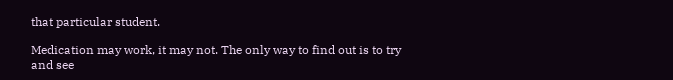that particular student.

Medication may work, it may not. The only way to find out is to try and see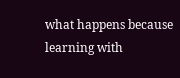what happens because learning with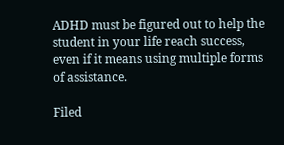ADHD must be figured out to help the student in your life reach success, even if it means using multiple forms of assistance.

Filed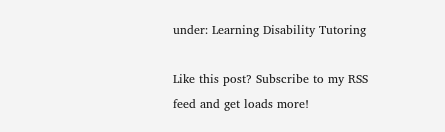under: Learning Disability Tutoring

Like this post? Subscribe to my RSS feed and get loads more!